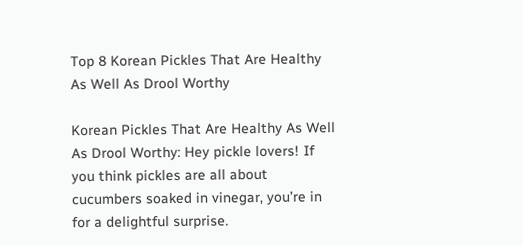Top 8 Korean Pickles That Are Healthy As Well As Drool Worthy

Korean Pickles That Are Healthy As Well As Drool Worthy: Hey pickle lovers! If you think pickles are all about cucumbers soaked in vinegar, you’re in for a delightful surprise.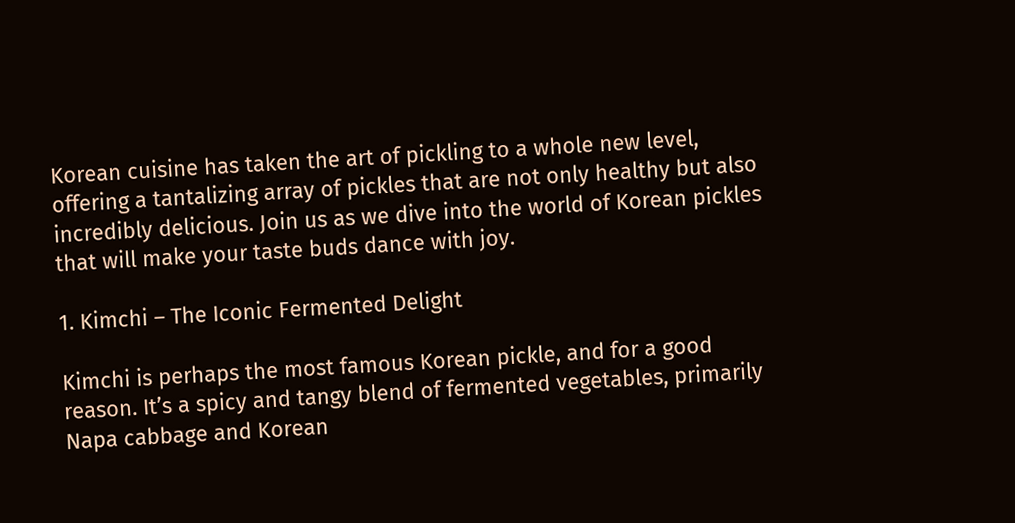Korean cuisine has taken the art of pickling to a whole new level, offering a tantalizing array of pickles that are not only healthy but also incredibly delicious. Join us as we dive into the world of Korean pickles that will make your taste buds dance with joy.

1. Kimchi – The Iconic Fermented Delight

Kimchi is perhaps the most famous Korean pickle, and for a good reason. It’s a spicy and tangy blend of fermented vegetables, primarily Napa cabbage and Korean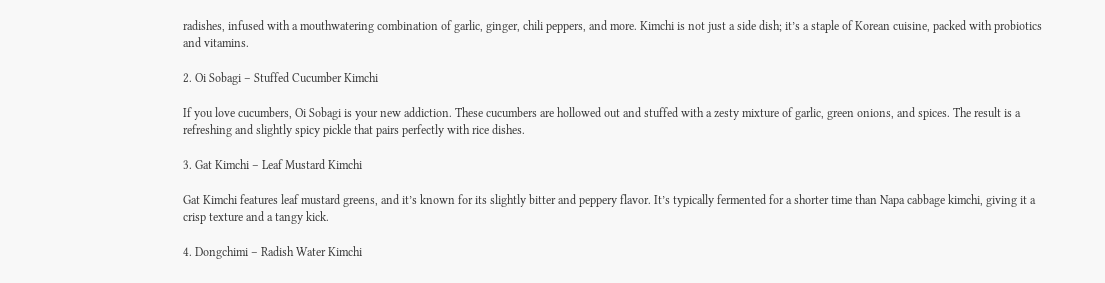radishes, infused with a mouthwatering combination of garlic, ginger, chili peppers, and more. Kimchi is not just a side dish; it’s a staple of Korean cuisine, packed with probiotics and vitamins.

2. Oi Sobagi – Stuffed Cucumber Kimchi

If you love cucumbers, Oi Sobagi is your new addiction. These cucumbers are hollowed out and stuffed with a zesty mixture of garlic, green onions, and spices. The result is a refreshing and slightly spicy pickle that pairs perfectly with rice dishes.

3. Gat Kimchi – Leaf Mustard Kimchi

Gat Kimchi features leaf mustard greens, and it’s known for its slightly bitter and peppery flavor. It’s typically fermented for a shorter time than Napa cabbage kimchi, giving it a crisp texture and a tangy kick.

4. Dongchimi – Radish Water Kimchi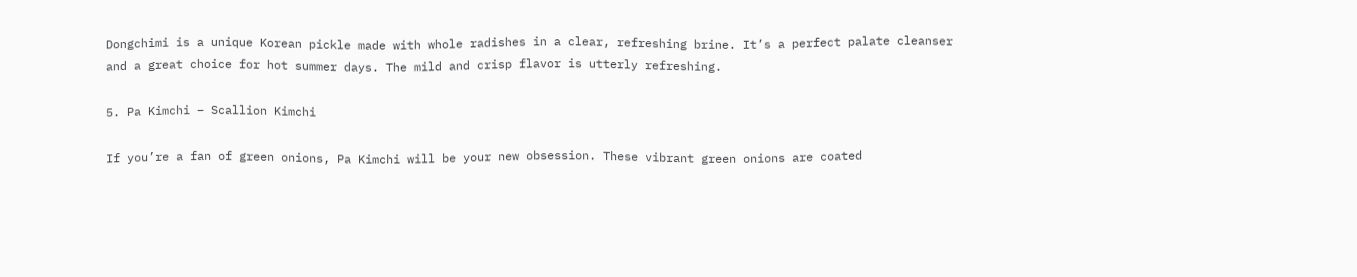Dongchimi is a unique Korean pickle made with whole radishes in a clear, refreshing brine. It’s a perfect palate cleanser and a great choice for hot summer days. The mild and crisp flavor is utterly refreshing.

5. Pa Kimchi – Scallion Kimchi

If you’re a fan of green onions, Pa Kimchi will be your new obsession. These vibrant green onions are coated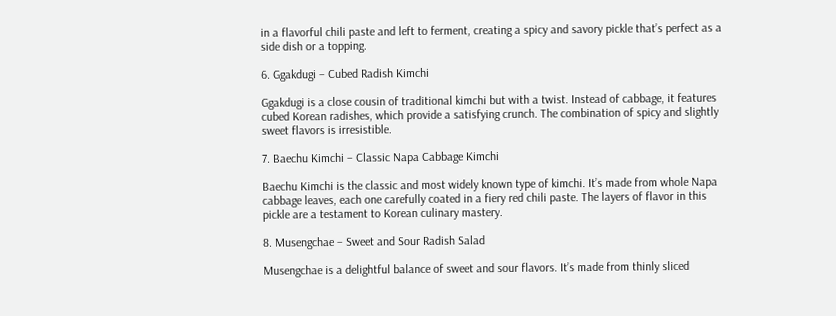in a flavorful chili paste and left to ferment, creating a spicy and savory pickle that’s perfect as a side dish or a topping.

6. Ggakdugi – Cubed Radish Kimchi

Ggakdugi is a close cousin of traditional kimchi but with a twist. Instead of cabbage, it features cubed Korean radishes, which provide a satisfying crunch. The combination of spicy and slightly sweet flavors is irresistible.

7. Baechu Kimchi – Classic Napa Cabbage Kimchi

Baechu Kimchi is the classic and most widely known type of kimchi. It’s made from whole Napa cabbage leaves, each one carefully coated in a fiery red chili paste. The layers of flavor in this pickle are a testament to Korean culinary mastery.

8. Musengchae – Sweet and Sour Radish Salad

Musengchae is a delightful balance of sweet and sour flavors. It’s made from thinly sliced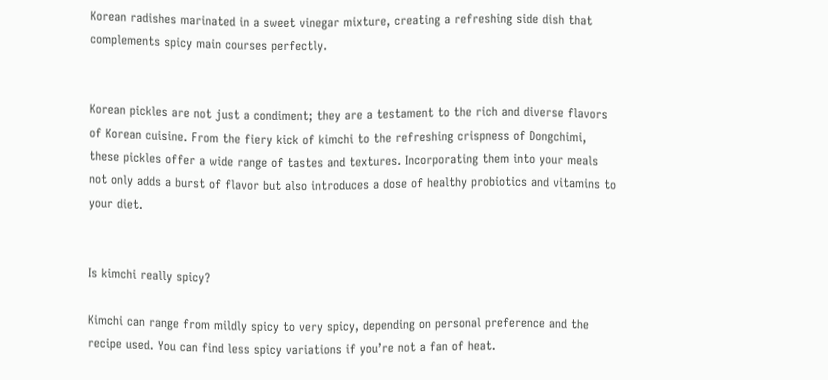Korean radishes marinated in a sweet vinegar mixture, creating a refreshing side dish that complements spicy main courses perfectly.


Korean pickles are not just a condiment; they are a testament to the rich and diverse flavors of Korean cuisine. From the fiery kick of kimchi to the refreshing crispness of Dongchimi, these pickles offer a wide range of tastes and textures. Incorporating them into your meals not only adds a burst of flavor but also introduces a dose of healthy probiotics and vitamins to your diet.


Is kimchi really spicy?

Kimchi can range from mildly spicy to very spicy, depending on personal preference and the recipe used. You can find less spicy variations if you’re not a fan of heat.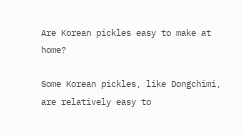Are Korean pickles easy to make at home?

Some Korean pickles, like Dongchimi, are relatively easy to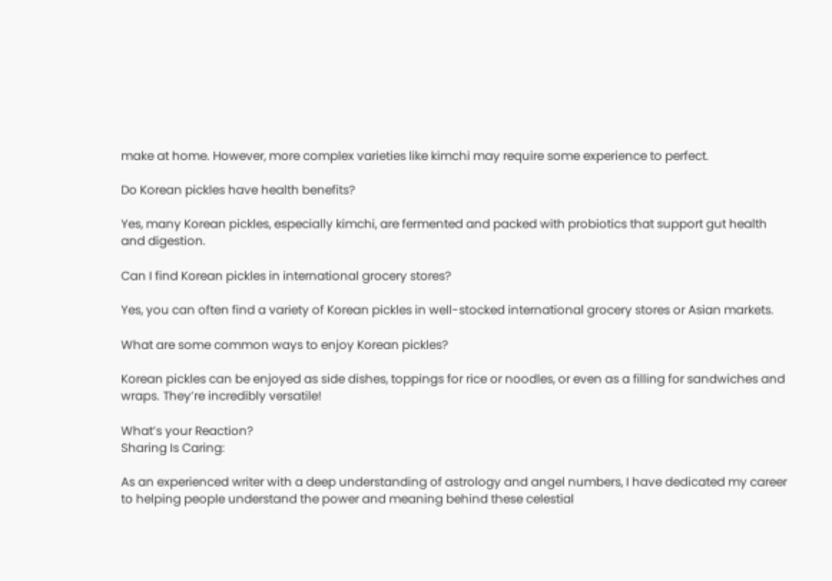make at home. However, more complex varieties like kimchi may require some experience to perfect.

Do Korean pickles have health benefits?

Yes, many Korean pickles, especially kimchi, are fermented and packed with probiotics that support gut health and digestion.

Can I find Korean pickles in international grocery stores?

Yes, you can often find a variety of Korean pickles in well-stocked international grocery stores or Asian markets.

What are some common ways to enjoy Korean pickles?

Korean pickles can be enjoyed as side dishes, toppings for rice or noodles, or even as a filling for sandwiches and wraps. They’re incredibly versatile!

What’s your Reaction?
Sharing Is Caring:

As an experienced writer with a deep understanding of astrology and angel numbers, I have dedicated my career to helping people understand the power and meaning behind these celestial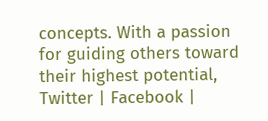concepts. With a passion for guiding others toward their highest potential, Twitter | Facebook |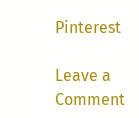Pinterest

Leave a Comment